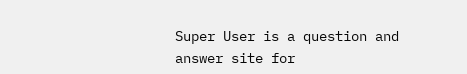Super User is a question and answer site for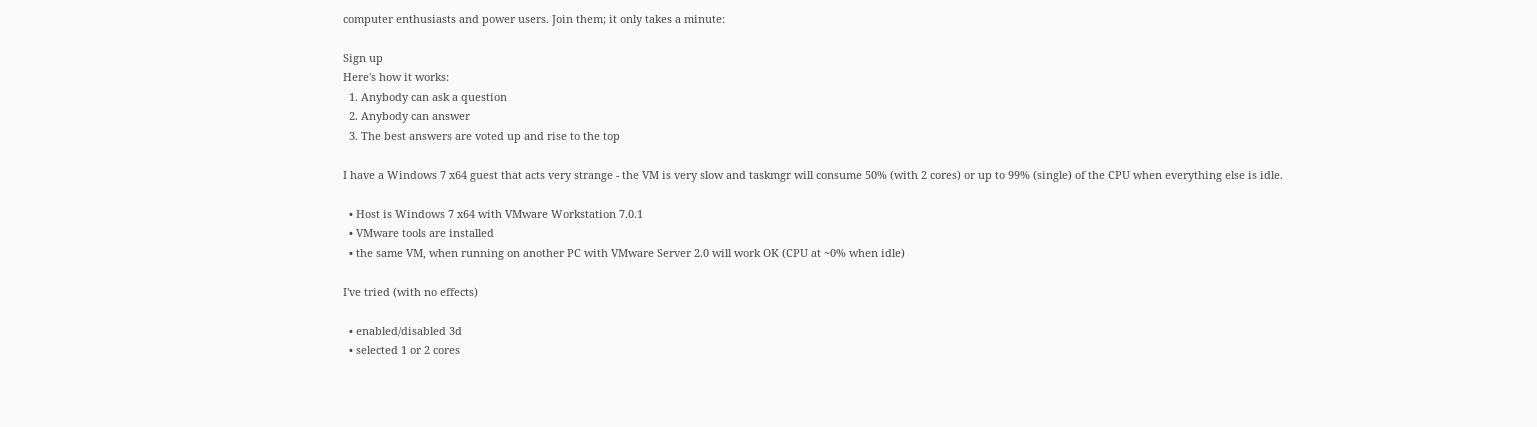computer enthusiasts and power users. Join them; it only takes a minute:

Sign up
Here's how it works:
  1. Anybody can ask a question
  2. Anybody can answer
  3. The best answers are voted up and rise to the top

I have a Windows 7 x64 guest that acts very strange - the VM is very slow and taskmgr will consume 50% (with 2 cores) or up to 99% (single) of the CPU when everything else is idle.

  • Host is Windows 7 x64 with VMware Workstation 7.0.1
  • VMware tools are installed
  • the same VM, when running on another PC with VMware Server 2.0 will work OK (CPU at ~0% when idle)

I've tried (with no effects)

  • enabled/disabled 3d
  • selected 1 or 2 cores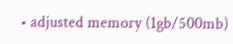• adjusted memory (1gb/500mb)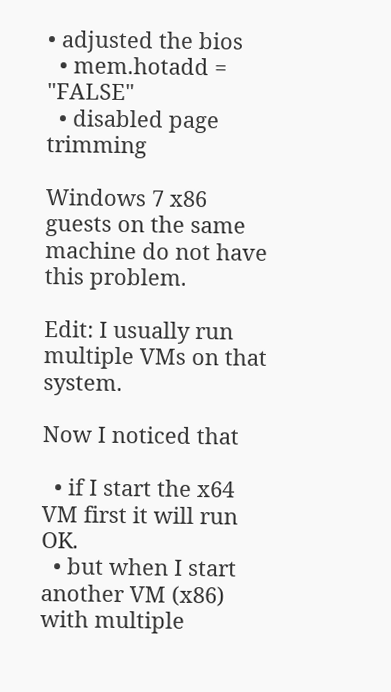• adjusted the bios
  • mem.hotadd = "FALSE"
  • disabled page trimming

Windows 7 x86 guests on the same machine do not have this problem.

Edit: I usually run multiple VMs on that system.

Now I noticed that

  • if I start the x64 VM first it will run OK.
  • but when I start another VM (x86) with multiple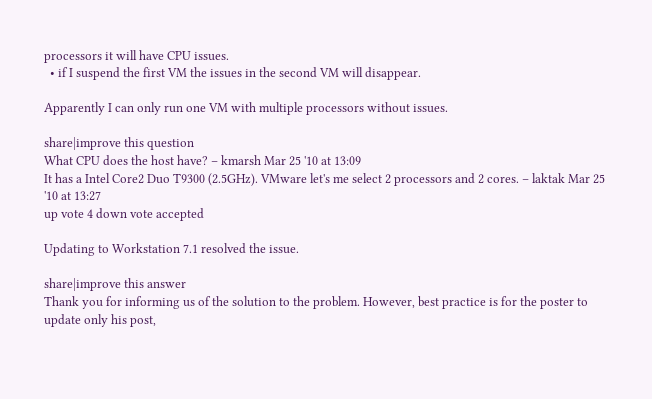processors it will have CPU issues.
  • if I suspend the first VM the issues in the second VM will disappear.

Apparently I can only run one VM with multiple processors without issues.

share|improve this question
What CPU does the host have? – kmarsh Mar 25 '10 at 13:09
It has a Intel Core2 Duo T9300 (2.5GHz). VMware let's me select 2 processors and 2 cores. – laktak Mar 25 '10 at 13:27
up vote 4 down vote accepted

Updating to Workstation 7.1 resolved the issue.

share|improve this answer
Thank you for informing us of the solution to the problem. However, best practice is for the poster to update only his post,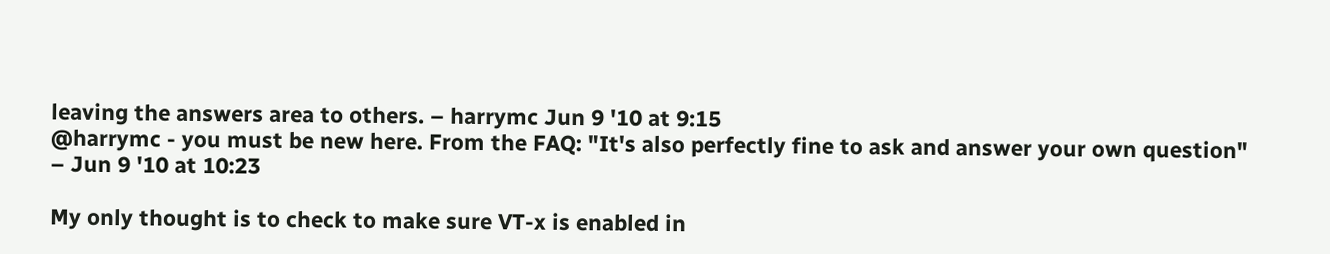leaving the answers area to others. – harrymc Jun 9 '10 at 9:15
@harrymc - you must be new here. From the FAQ: "It's also perfectly fine to ask and answer your own question" – Jun 9 '10 at 10:23

My only thought is to check to make sure VT-x is enabled in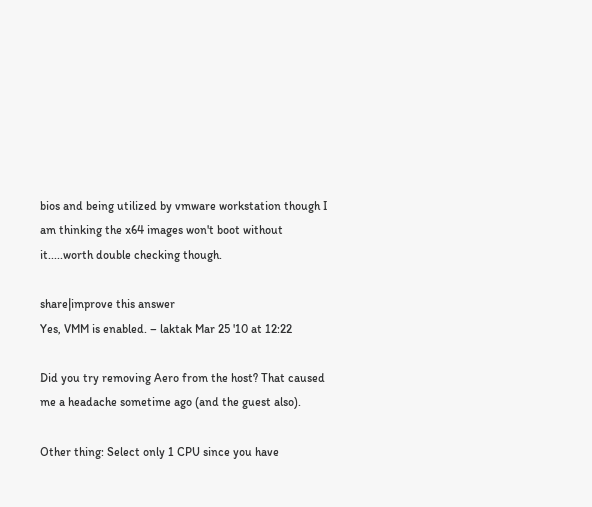bios and being utilized by vmware workstation though I am thinking the x64 images won't boot without it.....worth double checking though.

share|improve this answer
Yes, VMM is enabled. – laktak Mar 25 '10 at 12:22

Did you try removing Aero from the host? That caused me a headache sometime ago (and the guest also).

Other thing: Select only 1 CPU since you have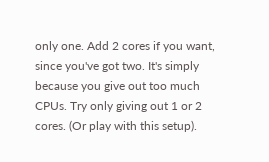only one. Add 2 cores if you want, since you've got two. It's simply because you give out too much CPUs. Try only giving out 1 or 2 cores. (Or play with this setup).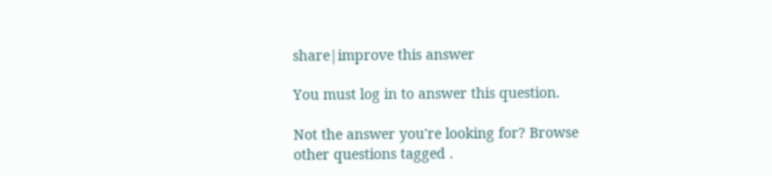share|improve this answer

You must log in to answer this question.

Not the answer you're looking for? Browse other questions tagged .